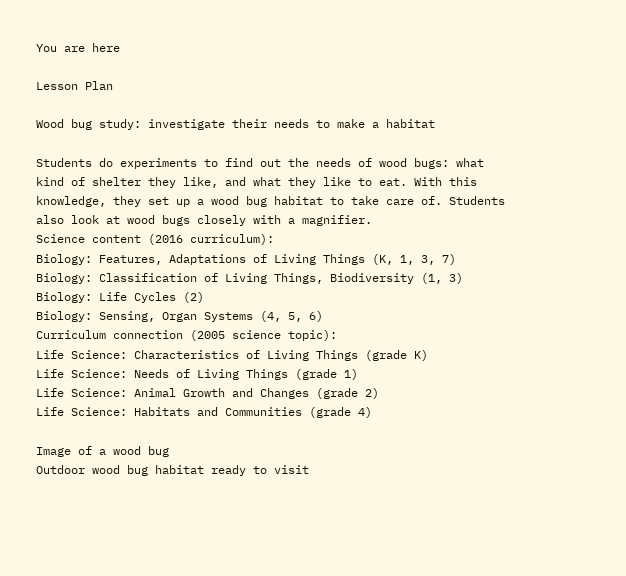You are here

Lesson Plan

Wood bug study: investigate their needs to make a habitat

Students do experiments to find out the needs of wood bugs: what kind of shelter they like, and what they like to eat. With this knowledge, they set up a wood bug habitat to take care of. Students also look at wood bugs closely with a magnifier.
Science content (2016 curriculum):
Biology: Features, Adaptations of Living Things (K, 1, 3, 7)
Biology: Classification of Living Things, Biodiversity (1, 3)
Biology: Life Cycles (2)
Biology: Sensing, Organ Systems (4, 5, 6)
Curriculum connection (2005 science topic):
Life Science: Characteristics of Living Things (grade K)
Life Science: Needs of Living Things (grade 1)
Life Science: Animal Growth and Changes (grade 2)
Life Science: Habitats and Communities (grade 4)

Image of a wood bug
Outdoor wood bug habitat ready to visit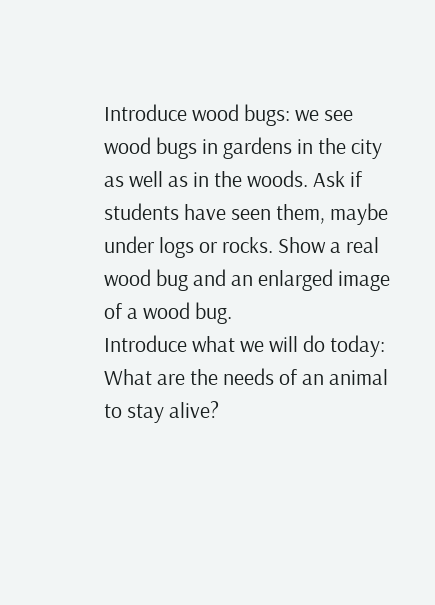Introduce wood bugs: we see wood bugs in gardens in the city as well as in the woods. Ask if students have seen them, maybe under logs or rocks. Show a real wood bug and an enlarged image of a wood bug.
Introduce what we will do today: What are the needs of an animal to stay alive?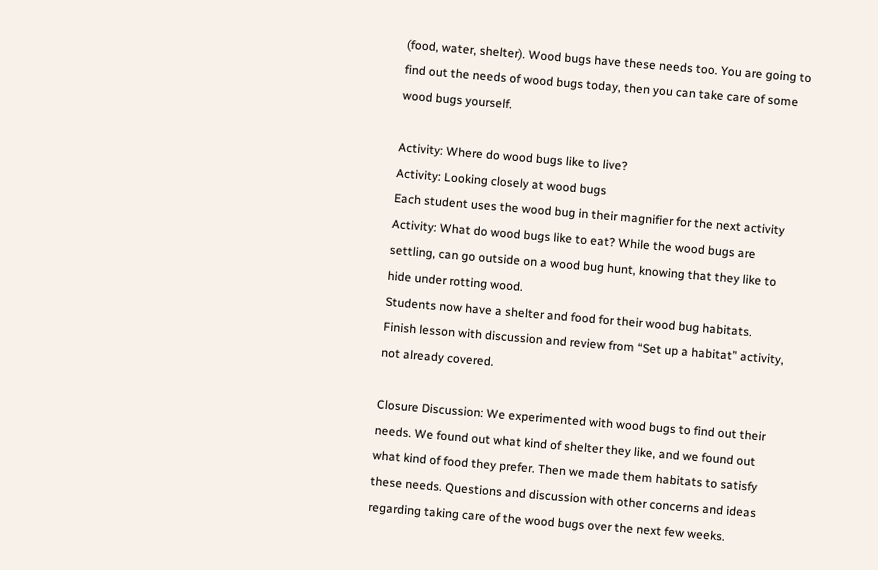(food, water, shelter). Wood bugs have these needs too. You are going to find out the needs of wood bugs today, then you can take care of some wood bugs yourself.

Activity: Where do wood bugs like to live?
Activity: Looking closely at wood bugs
Each student uses the wood bug in their magnifier for the next activity
Activity: What do wood bugs like to eat? While the wood bugs are settling, can go outside on a wood bug hunt, knowing that they like to hide under rotting wood.
Students now have a shelter and food for their wood bug habitats.
Finish lesson with discussion and review from “Set up a habitat” activity, not already covered.

Closure Discussion: We experimented with wood bugs to find out their needs. We found out what kind of shelter they like, and we found out what kind of food they prefer. Then we made them habitats to satisfy these needs. Questions and discussion with other concerns and ideas regarding taking care of the wood bugs over the next few weeks.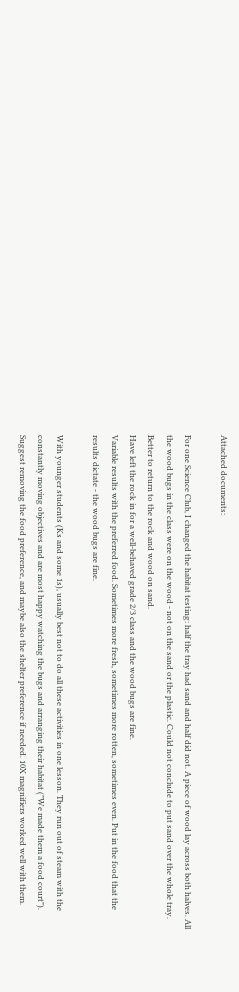Attached documents:

For one Science Club, I changed the habitat testing: half the tray had sand and half did not. A piece of wood lay across both halves. All the wood bugs in the class were on the wood - not on the sand or the plastic. Could not conclude to put sand over the whole tray. Better to return to the rock and wood on sand.
Have left the rock in for a well-behaved grade 2/3 class and the wood bugs are fine.
Variable results with the preferred food. Sometimes more fresh, sometimes more rotten, sometimes even. Put in the food that the results dictate - the wood bugs are fine.

With younger students (Ks and some 1s), usually best not to do all these activities in one lesson. They run out of steam with the constantly moving objectives and are most happy watching the bugs and arranging their habitat ("We made them a food court"). Suggest removing the food preference, and maybe also the shelter preference if needed. 10X magnifiers worked well with them.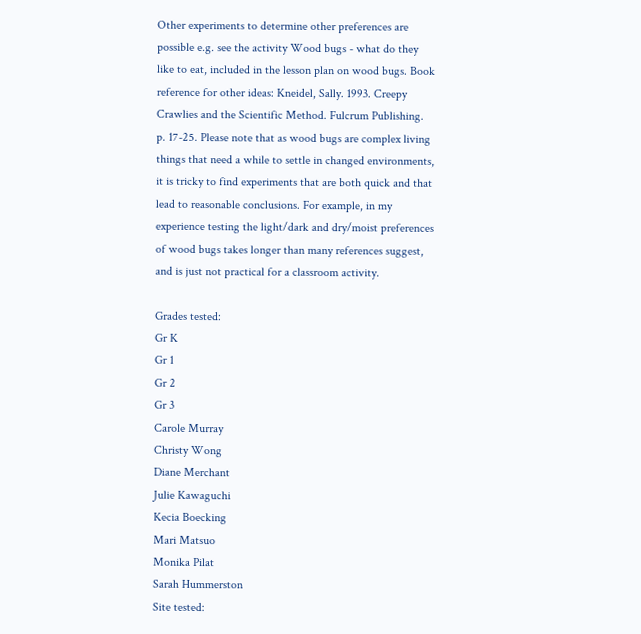Other experiments to determine other preferences are possible e.g. see the activity Wood bugs - what do they like to eat, included in the lesson plan on wood bugs. Book reference for other ideas: Kneidel, Sally. 1993. Creepy Crawlies and the Scientific Method. Fulcrum Publishing. p. 17-25. Please note that as wood bugs are complex living things that need a while to settle in changed environments, it is tricky to find experiments that are both quick and that lead to reasonable conclusions. For example, in my experience testing the light/dark and dry/moist preferences of wood bugs takes longer than many references suggest, and is just not practical for a classroom activity.

Grades tested:
Gr K
Gr 1
Gr 2
Gr 3
Carole Murray
Christy Wong
Diane Merchant
Julie Kawaguchi
Kecia Boecking
Mari Matsuo
Monika Pilat
Sarah Hummerston
Site tested: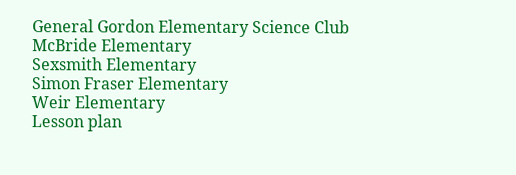General Gordon Elementary Science Club
McBride Elementary
Sexsmith Elementary
Simon Fraser Elementary
Weir Elementary
Lesson plan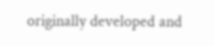originally developed and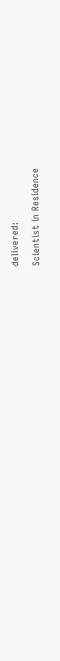delivered:

Scientist in Residence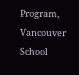Program, Vancouver School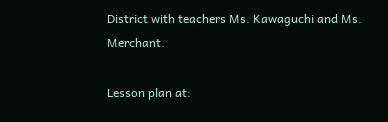District with teachers Ms. Kawaguchi and Ms. Merchant.

Lesson plan at: